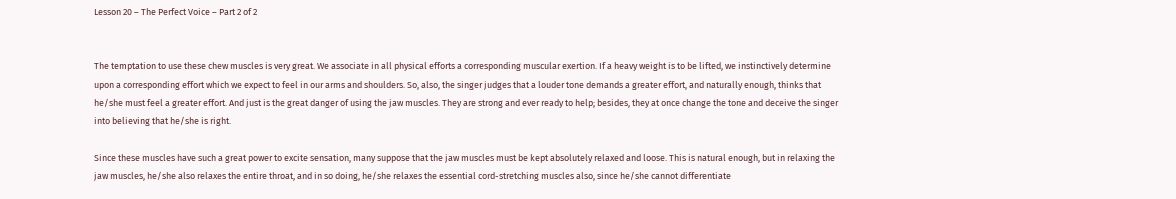Lesson 20 – The Perfect Voice – Part 2 of 2


The temptation to use these chew muscles is very great. We associate in all physical efforts a corresponding muscular exertion. If a heavy weight is to be lifted, we instinctively determine upon a corresponding effort which we expect to feel in our arms and shoulders. So, also, the singer judges that a louder tone demands a greater effort, and naturally enough, thinks that he/she must feel a greater effort. And just is the great danger of using the jaw muscles. They are strong and ever ready to help; besides, they at once change the tone and deceive the singer into believing that he/she is right.

Since these muscles have such a great power to excite sensation, many suppose that the jaw muscles must be kept absolutely relaxed and loose. This is natural enough, but in relaxing the jaw muscles, he/she also relaxes the entire throat, and in so doing, he/she relaxes the essential cord-stretching muscles also, since he/she cannot differentiate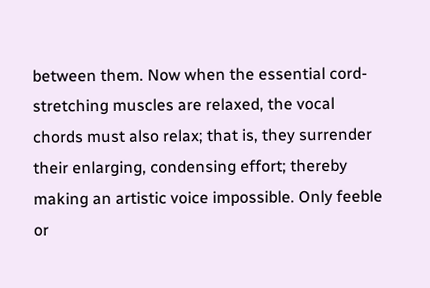between them. Now when the essential cord-stretching muscles are relaxed, the vocal chords must also relax; that is, they surrender their enlarging, condensing effort; thereby making an artistic voice impossible. Only feeble or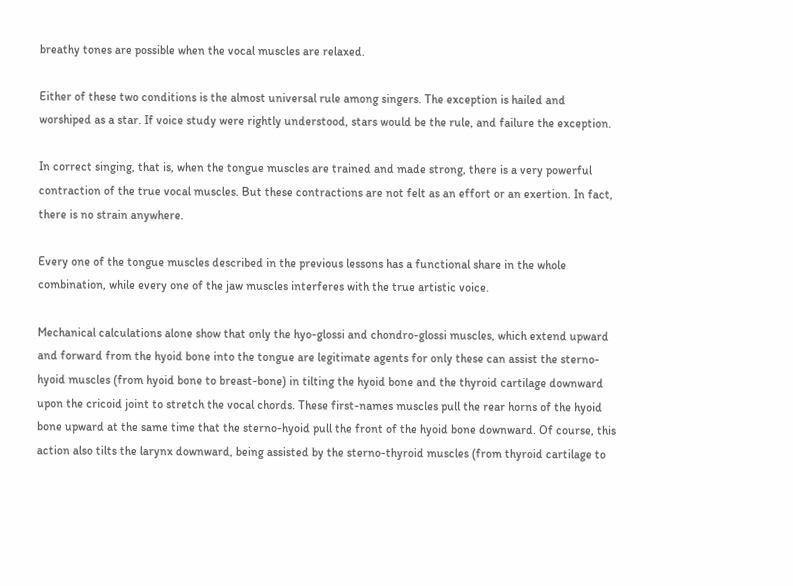breathy tones are possible when the vocal muscles are relaxed.

Either of these two conditions is the almost universal rule among singers. The exception is hailed and worshiped as a star. If voice study were rightly understood, stars would be the rule, and failure the exception.

In correct singing, that is, when the tongue muscles are trained and made strong, there is a very powerful contraction of the true vocal muscles. But these contractions are not felt as an effort or an exertion. In fact, there is no strain anywhere.

Every one of the tongue muscles described in the previous lessons has a functional share in the whole combination, while every one of the jaw muscles interferes with the true artistic voice.

Mechanical calculations alone show that only the hyo-glossi and chondro-glossi muscles, which extend upward and forward from the hyoid bone into the tongue are legitimate agents for only these can assist the sterno-hyoid muscles (from hyoid bone to breast-bone) in tilting the hyoid bone and the thyroid cartilage downward upon the cricoid joint to stretch the vocal chords. These first-names muscles pull the rear horns of the hyoid bone upward at the same time that the sterno-hyoid pull the front of the hyoid bone downward. Of course, this action also tilts the larynx downward, being assisted by the sterno-thyroid muscles (from thyroid cartilage to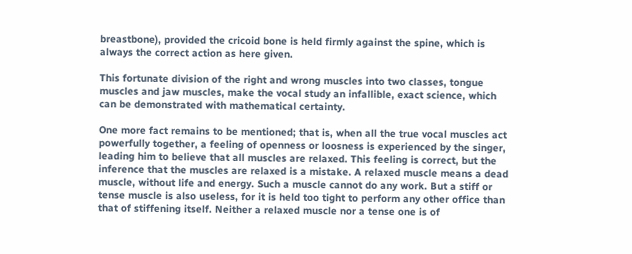breastbone), provided the cricoid bone is held firmly against the spine, which is always the correct action as here given.

This fortunate division of the right and wrong muscles into two classes, tongue muscles and jaw muscles, make the vocal study an infallible, exact science, which can be demonstrated with mathematical certainty.

One more fact remains to be mentioned; that is, when all the true vocal muscles act powerfully together, a feeling of openness or loosness is experienced by the singer, leading him to believe that all muscles are relaxed. This feeling is correct, but the inference that the muscles are relaxed is a mistake. A relaxed muscle means a dead muscle, without life and energy. Such a muscle cannot do any work. But a stiff or tense muscle is also useless, for it is held too tight to perform any other office than that of stiffening itself. Neither a relaxed muscle nor a tense one is of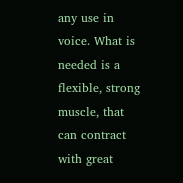any use in voice. What is needed is a flexible, strong muscle, that can contract with great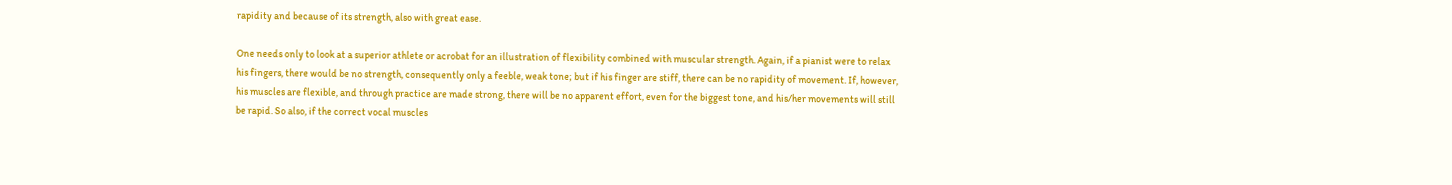rapidity and because of its strength, also with great ease.

One needs only to look at a superior athlete or acrobat for an illustration of flexibility combined with muscular strength. Again, if a pianist were to relax his fingers, there would be no strength, consequently only a feeble, weak tone; but if his finger are stiff, there can be no rapidity of movement. If, however, his muscles are flexible, and through practice are made strong, there will be no apparent effort, even for the biggest tone, and his/her movements will still be rapid. So also, if the correct vocal muscles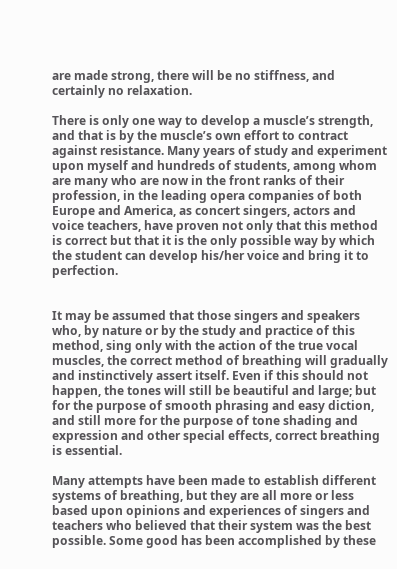are made strong, there will be no stiffness, and certainly no relaxation.

There is only one way to develop a muscle’s strength, and that is by the muscle’s own effort to contract against resistance. Many years of study and experiment upon myself and hundreds of students, among whom are many who are now in the front ranks of their profession, in the leading opera companies of both Europe and America, as concert singers, actors and voice teachers, have proven not only that this method is correct but that it is the only possible way by which the student can develop his/her voice and bring it to perfection.


It may be assumed that those singers and speakers who, by nature or by the study and practice of this method, sing only with the action of the true vocal muscles, the correct method of breathing will gradually and instinctively assert itself. Even if this should not happen, the tones will still be beautiful and large; but for the purpose of smooth phrasing and easy diction, and still more for the purpose of tone shading and expression and other special effects, correct breathing is essential.

Many attempts have been made to establish different systems of breathing, but they are all more or less based upon opinions and experiences of singers and teachers who believed that their system was the best possible. Some good has been accomplished by these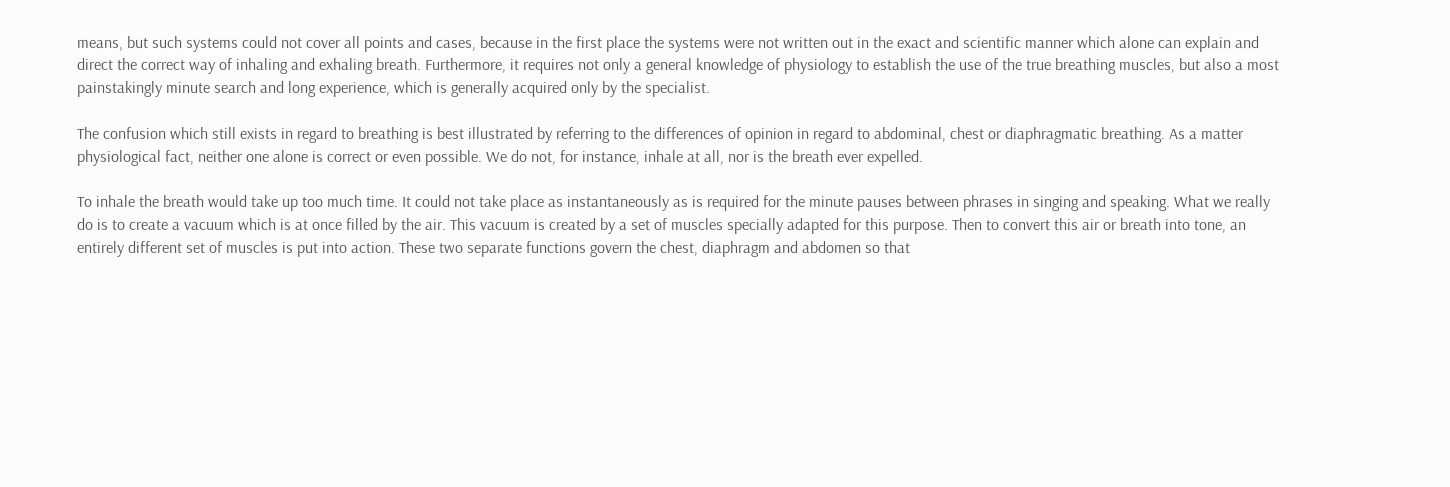means, but such systems could not cover all points and cases, because in the first place the systems were not written out in the exact and scientific manner which alone can explain and direct the correct way of inhaling and exhaling breath. Furthermore, it requires not only a general knowledge of physiology to establish the use of the true breathing muscles, but also a most painstakingly minute search and long experience, which is generally acquired only by the specialist.

The confusion which still exists in regard to breathing is best illustrated by referring to the differences of opinion in regard to abdominal, chest or diaphragmatic breathing. As a matter physiological fact, neither one alone is correct or even possible. We do not, for instance, inhale at all, nor is the breath ever expelled.

To inhale the breath would take up too much time. It could not take place as instantaneously as is required for the minute pauses between phrases in singing and speaking. What we really do is to create a vacuum which is at once filled by the air. This vacuum is created by a set of muscles specially adapted for this purpose. Then to convert this air or breath into tone, an entirely different set of muscles is put into action. These two separate functions govern the chest, diaphragm and abdomen so that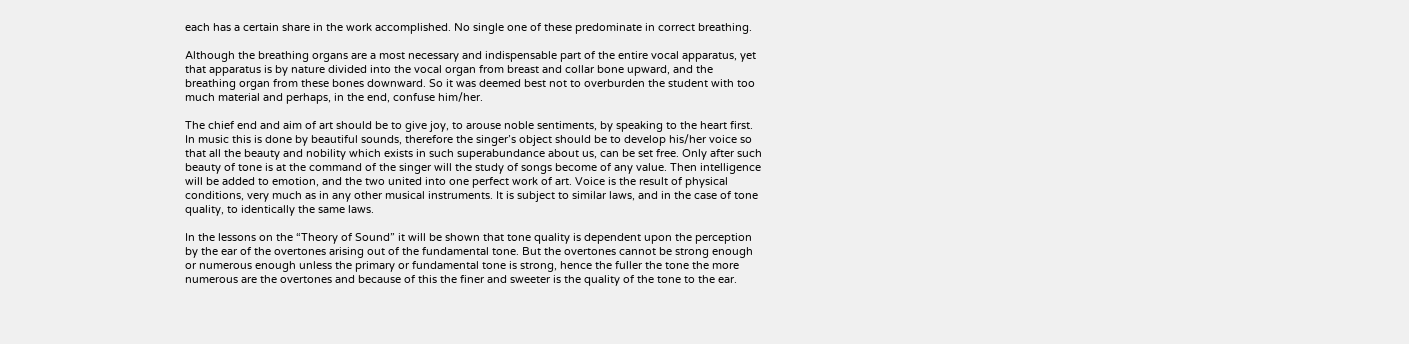each has a certain share in the work accomplished. No single one of these predominate in correct breathing.

Although the breathing organs are a most necessary and indispensable part of the entire vocal apparatus, yet that apparatus is by nature divided into the vocal organ from breast and collar bone upward, and the breathing organ from these bones downward. So it was deemed best not to overburden the student with too much material and perhaps, in the end, confuse him/her.

The chief end and aim of art should be to give joy, to arouse noble sentiments, by speaking to the heart first. In music this is done by beautiful sounds, therefore the singer’s object should be to develop his/her voice so that all the beauty and nobility which exists in such superabundance about us, can be set free. Only after such beauty of tone is at the command of the singer will the study of songs become of any value. Then intelligence will be added to emotion, and the two united into one perfect work of art. Voice is the result of physical conditions, very much as in any other musical instruments. It is subject to similar laws, and in the case of tone quality, to identically the same laws.

In the lessons on the “Theory of Sound” it will be shown that tone quality is dependent upon the perception by the ear of the overtones arising out of the fundamental tone. But the overtones cannot be strong enough or numerous enough unless the primary or fundamental tone is strong, hence the fuller the tone the more numerous are the overtones and because of this the finer and sweeter is the quality of the tone to the ear.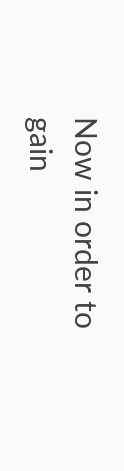Now in order to gain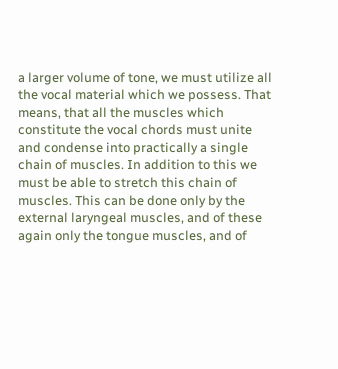a larger volume of tone, we must utilize all the vocal material which we possess. That means, that all the muscles which constitute the vocal chords must unite and condense into practically a single chain of muscles. In addition to this we must be able to stretch this chain of muscles. This can be done only by the external laryngeal muscles, and of these again only the tongue muscles, and of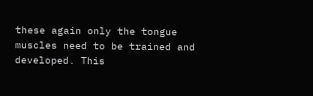these again only the tongue muscles need to be trained and developed. This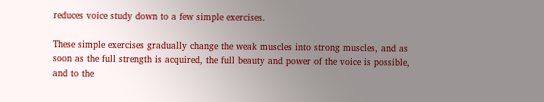reduces voice study down to a few simple exercises.

These simple exercises gradually change the weak muscles into strong muscles, and as soon as the full strength is acquired, the full beauty and power of the voice is possible, and to the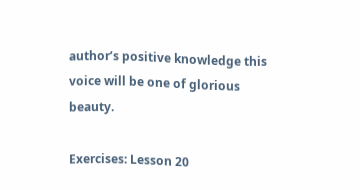author’s positive knowledge this voice will be one of glorious beauty.

Exercises: Lesson 20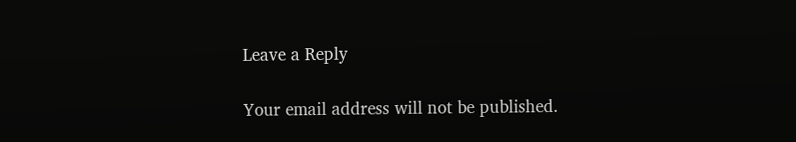Leave a Reply

Your email address will not be published.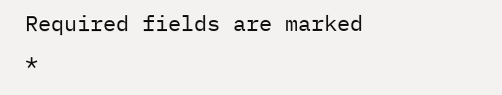Required fields are marked *